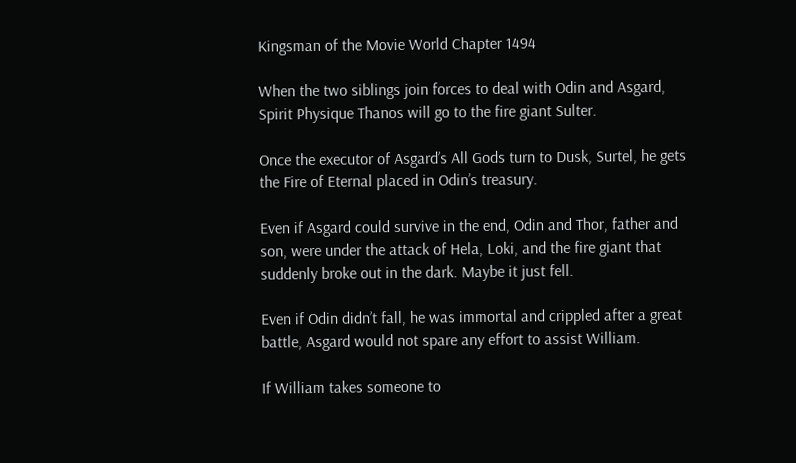Kingsman of the Movie World Chapter 1494

When the two siblings join forces to deal with Odin and Asgard, Spirit Physique Thanos will go to the fire giant Sulter.

Once the executor of Asgard’s All Gods turn to Dusk, Surtel, he gets the Fire of Eternal placed in Odin’s treasury.

Even if Asgard could survive in the end, Odin and Thor, father and son, were under the attack of Hela, Loki, and the fire giant that suddenly broke out in the dark. Maybe it just fell.

Even if Odin didn’t fall, he was immortal and crippled after a great battle, Asgard would not spare any effort to assist William.

If William takes someone to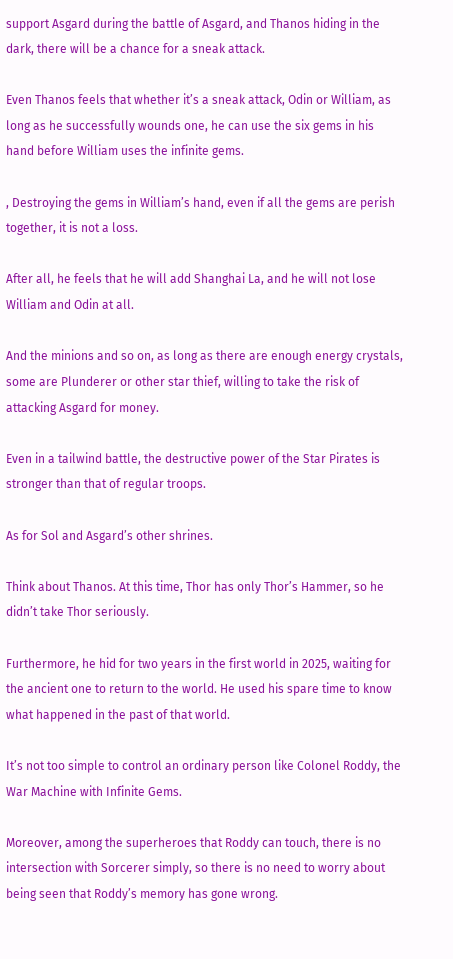support Asgard during the battle of Asgard, and Thanos hiding in the dark, there will be a chance for a sneak attack.

Even Thanos feels that whether it’s a sneak attack, Odin or William, as long as he successfully wounds one, he can use the six gems in his hand before William uses the infinite gems.

, Destroying the gems in William’s hand, even if all the gems are perish together, it is not a loss.

After all, he feels that he will add Shanghai La, and he will not lose William and Odin at all.

And the minions and so on, as long as there are enough energy crystals, some are Plunderer or other star thief, willing to take the risk of attacking Asgard for money.

Even in a tailwind battle, the destructive power of the Star Pirates is stronger than that of regular troops.

As for Sol and Asgard’s other shrines.

Think about Thanos. At this time, Thor has only Thor’s Hammer, so he didn’t take Thor seriously.

Furthermore, he hid for two years in the first world in 2025, waiting for the ancient one to return to the world. He used his spare time to know what happened in the past of that world.

It’s not too simple to control an ordinary person like Colonel Roddy, the War Machine with Infinite Gems.

Moreover, among the superheroes that Roddy can touch, there is no intersection with Sorcerer simply, so there is no need to worry about being seen that Roddy’s memory has gone wrong.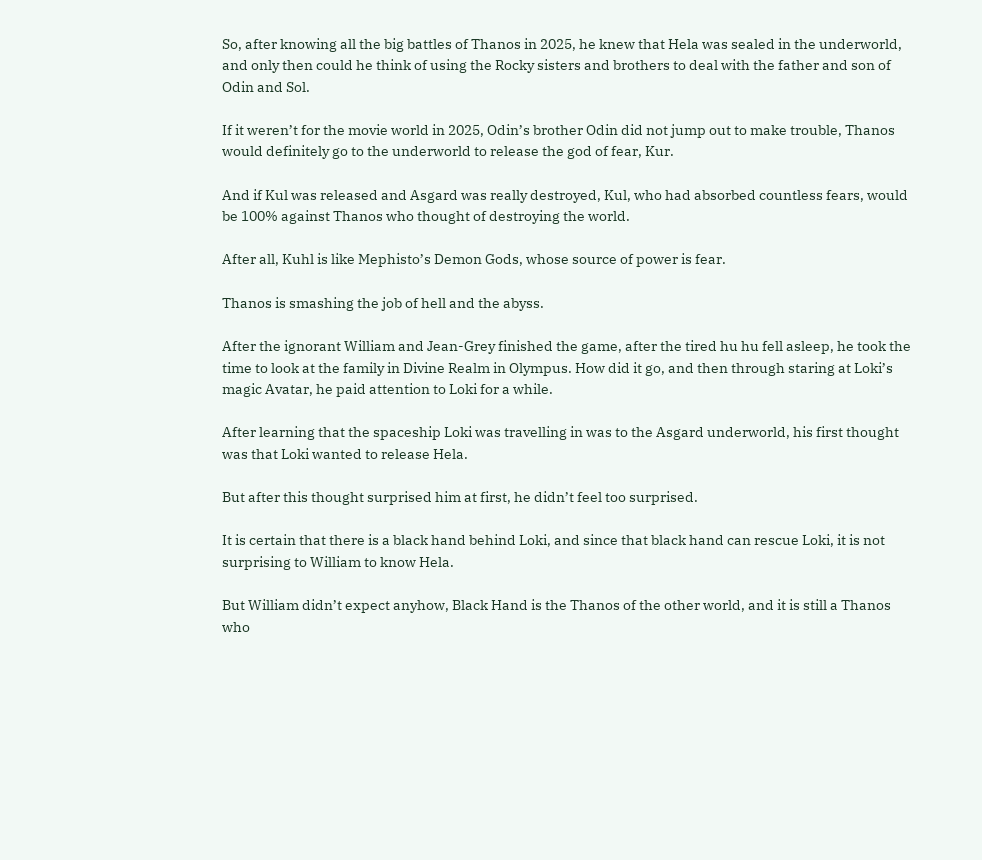So, after knowing all the big battles of Thanos in 2025, he knew that Hela was sealed in the underworld, and only then could he think of using the Rocky sisters and brothers to deal with the father and son of Odin and Sol.

If it weren’t for the movie world in 2025, Odin’s brother Odin did not jump out to make trouble, Thanos would definitely go to the underworld to release the god of fear, Kur.

And if Kul was released and Asgard was really destroyed, Kul, who had absorbed countless fears, would be 100% against Thanos who thought of destroying the world.

After all, Kuhl is like Mephisto’s Demon Gods, whose source of power is fear.

Thanos is smashing the job of hell and the abyss.

After the ignorant William and Jean-Grey finished the game, after the tired hu hu fell asleep, he took the time to look at the family in Divine Realm in Olympus. How did it go, and then through staring at Loki’s magic Avatar, he paid attention to Loki for a while.

After learning that the spaceship Loki was travelling in was to the Asgard underworld, his first thought was that Loki wanted to release Hela.

But after this thought surprised him at first, he didn’t feel too surprised.

It is certain that there is a black hand behind Loki, and since that black hand can rescue Loki, it is not surprising to William to know Hela.

But William didn’t expect anyhow, Black Hand is the Thanos of the other world, and it is still a Thanos who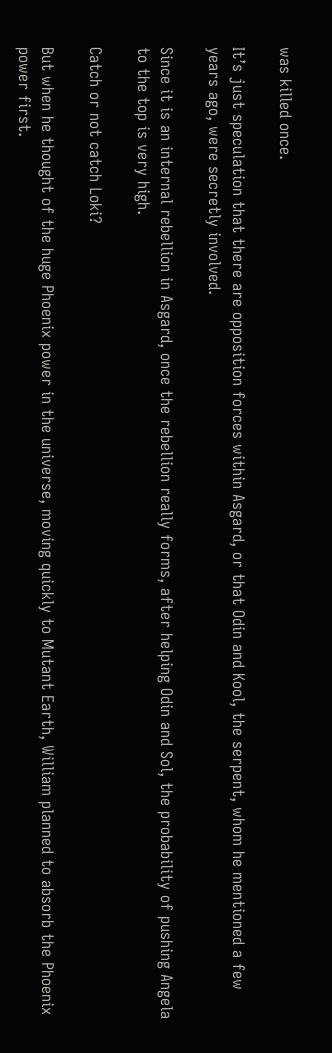was killed once.

It’s just speculation that there are opposition forces within Asgard, or that Odin and Kool, the serpent, whom he mentioned a few years ago, were secretly involved.

Since it is an internal rebellion in Asgard, once the rebellion really forms, after helping Odin and Sol, the probability of pushing Angela to the top is very high.

Catch or not catch Loki?

But when he thought of the huge Phoenix power in the universe, moving quickly to Mutant Earth, William planned to absorb the Phoenix power first.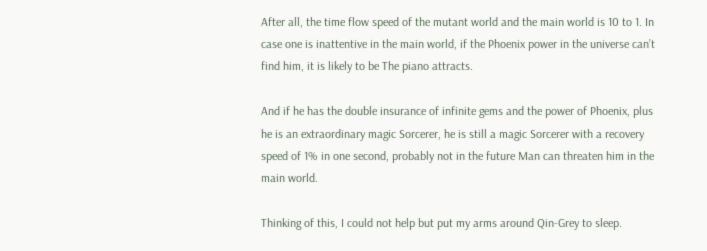After all, the time flow speed of the mutant world and the main world is 10 to 1. In case one is inattentive in the main world, if the Phoenix power in the universe can’t find him, it is likely to be The piano attracts.

And if he has the double insurance of infinite gems and the power of Phoenix, plus he is an extraordinary magic Sorcerer, he is still a magic Sorcerer with a recovery speed of 1% in one second, probably not in the future Man can threaten him in the main world.

Thinking of this, I could not help but put my arms around Qin-Grey to sleep.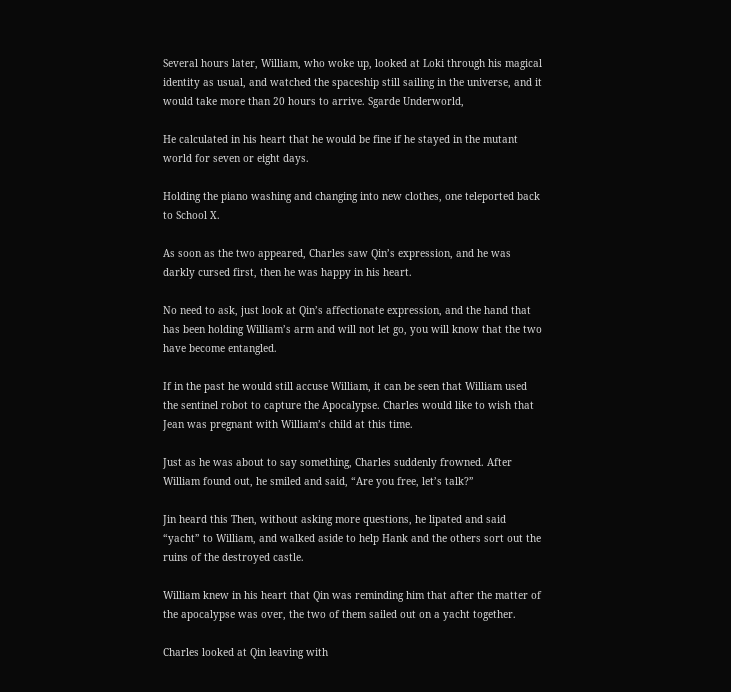Several hours later, William, who woke up, looked at Loki through his magical identity as usual, and watched the spaceship still sailing in the universe, and it would take more than 20 hours to arrive. Sgarde Underworld,

He calculated in his heart that he would be fine if he stayed in the mutant world for seven or eight days.

Holding the piano washing and changing into new clothes, one teleported back to School X.

As soon as the two appeared, Charles saw Qin’s expression, and he was darkly cursed first, then he was happy in his heart.

No need to ask, just look at Qin’s affectionate expression, and the hand that has been holding William’s arm and will not let go, you will know that the two have become entangled.

If in the past he would still accuse William, it can be seen that William used the sentinel robot to capture the Apocalypse. Charles would like to wish that Jean was pregnant with William’s child at this time.

Just as he was about to say something, Charles suddenly frowned. After William found out, he smiled and said, “Are you free, let’s talk?”

Jin heard this Then, without asking more questions, he lipated and said “yacht” to William, and walked aside to help Hank and the others sort out the ruins of the destroyed castle.

William knew in his heart that Qin was reminding him that after the matter of the apocalypse was over, the two of them sailed out on a yacht together.

Charles looked at Qin leaving with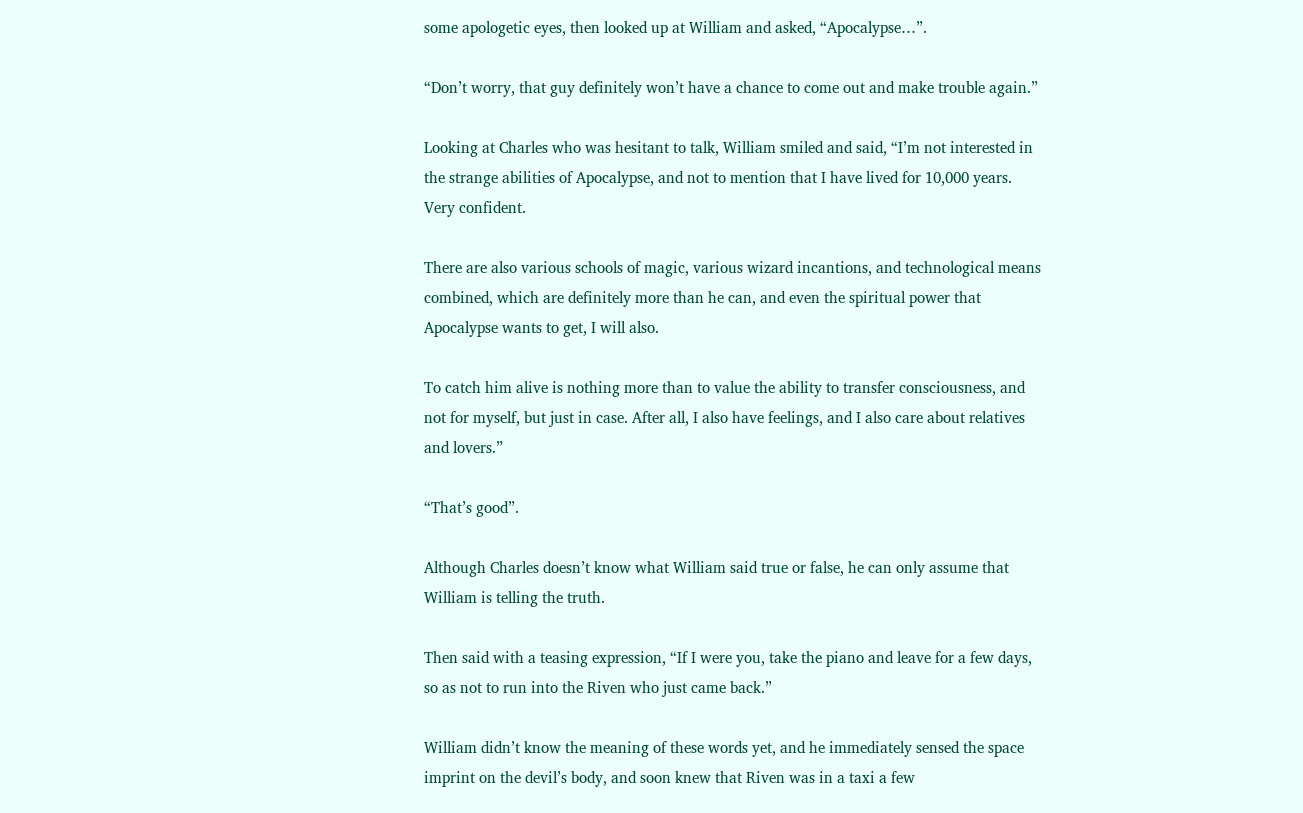some apologetic eyes, then looked up at William and asked, “Apocalypse…”.

“Don’t worry, that guy definitely won’t have a chance to come out and make trouble again.”

Looking at Charles who was hesitant to talk, William smiled and said, “I’m not interested in the strange abilities of Apocalypse, and not to mention that I have lived for 10,000 years. Very confident.

There are also various schools of magic, various wizard incantions, and technological means combined, which are definitely more than he can, and even the spiritual power that Apocalypse wants to get, I will also.

To catch him alive is nothing more than to value the ability to transfer consciousness, and not for myself, but just in case. After all, I also have feelings, and I also care about relatives and lovers.”

“That’s good”.

Although Charles doesn’t know what William said true or false, he can only assume that William is telling the truth.

Then said with a teasing expression, “If I were you, take the piano and leave for a few days, so as not to run into the Riven who just came back.”

William didn’t know the meaning of these words yet, and he immediately sensed the space imprint on the devil’s body, and soon knew that Riven was in a taxi a few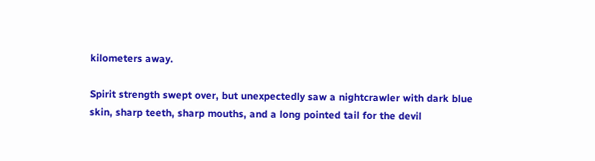kilometers away.

Spirit strength swept over, but unexpectedly saw a nightcrawler with dark blue skin, sharp teeth, sharp mouths, and a long pointed tail for the devil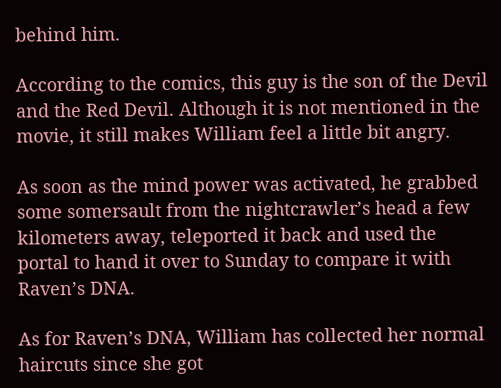behind him.

According to the comics, this guy is the son of the Devil and the Red Devil. Although it is not mentioned in the movie, it still makes William feel a little bit angry.

As soon as the mind power was activated, he grabbed some somersault from the nightcrawler’s head a few kilometers away, teleported it back and used the portal to hand it over to Sunday to compare it with Raven’s DNA.

As for Raven’s DNA, William has collected her normal haircuts since she got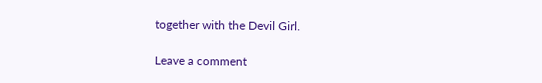together with the Devil Girl.

Leave a comment